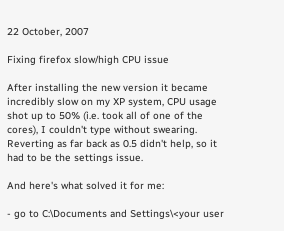22 October, 2007

Fixing firefox slow/high CPU issue

After installing the new version it became incredibly slow on my XP system, CPU usage shot up to 50% (i.e. took all of one of the cores), I couldn't type without swearing. Reverting as far back as 0.5 didn't help, so it had to be the settings issue.

And here's what solved it for me:

- go to C:\Documents and Settings\<your user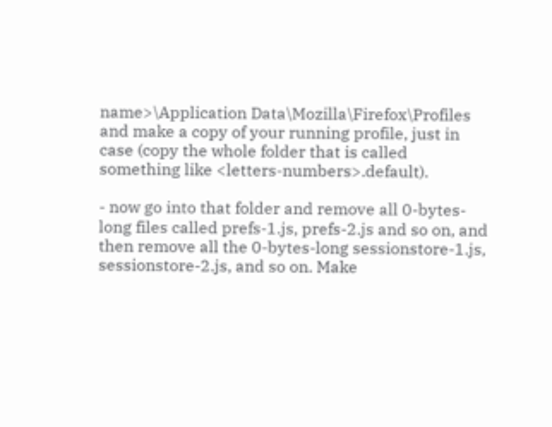name>\Application Data\Mozilla\Firefox\Profiles and make a copy of your running profile, just in case (copy the whole folder that is called something like <letters-numbers>.default).

- now go into that folder and remove all 0-bytes-long files called prefs-1.js, prefs-2.js and so on, and then remove all the 0-bytes-long sessionstore-1.js, sessionstore-2.js, and so on. Make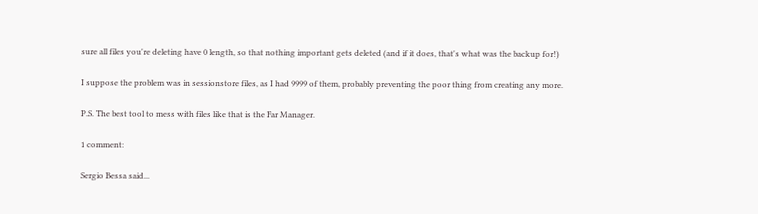sure all files you're deleting have 0 length, so that nothing important gets deleted (and if it does, that's what was the backup for!)

I suppose the problem was in sessionstore files, as I had 9999 of them, probably preventing the poor thing from creating any more.

P.S. The best tool to mess with files like that is the Far Manager.

1 comment:

Sergio Bessa said...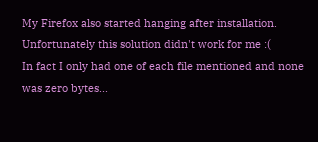My Firefox also started hanging after installation.
Unfortunately this solution didn't work for me :(
In fact I only had one of each file mentioned and none was zero bytes...